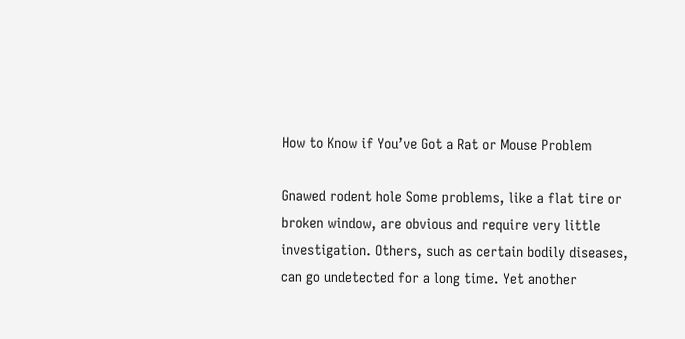How to Know if You’ve Got a Rat or Mouse Problem

Gnawed rodent hole Some problems, like a flat tire or broken window, are obvious and require very little investigation. Others, such as certain bodily diseases, can go undetected for a long time. Yet another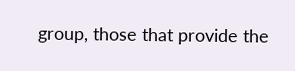group, those that provide the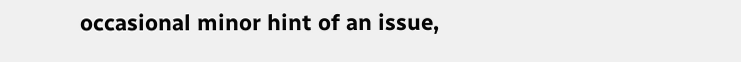occasional minor hint of an issue,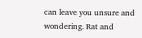can leave you unsure and wondering. Rat and